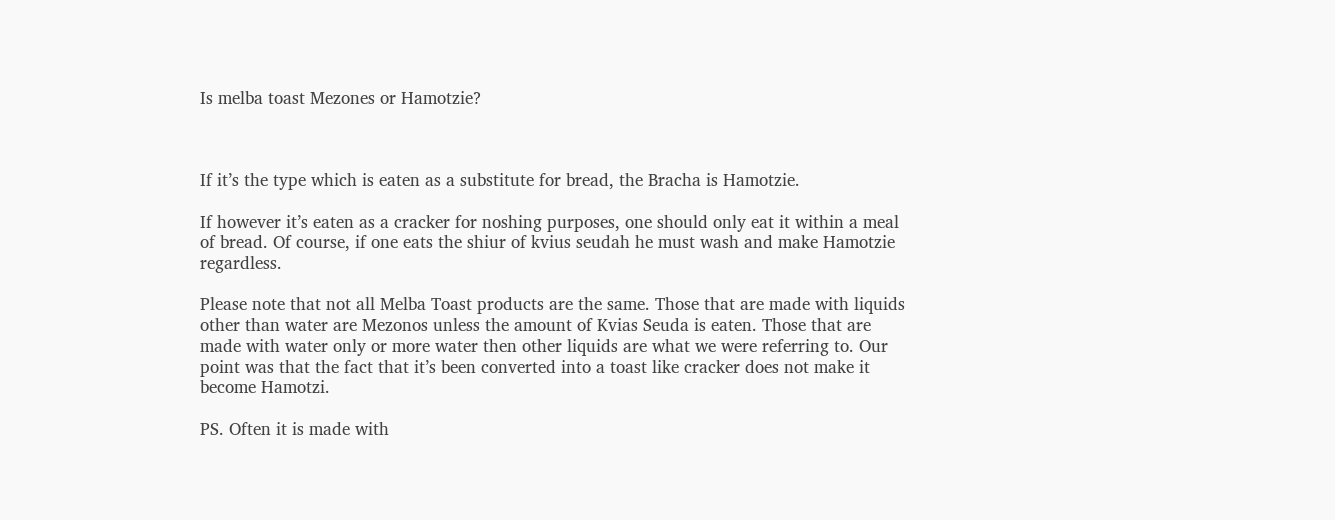Is melba toast Mezones or Hamotzie?



If it’s the type which is eaten as a substitute for bread, the Bracha is Hamotzie.

If however it’s eaten as a cracker for noshing purposes, one should only eat it within a meal of bread. Of course, if one eats the shiur of kvius seudah he must wash and make Hamotzie regardless.

Please note that not all Melba Toast products are the same. Those that are made with liquids other than water are Mezonos unless the amount of Kvias Seuda is eaten. Those that are made with water only or more water then other liquids are what we were referring to. Our point was that the fact that it’s been converted into a toast like cracker does not make it become Hamotzi.

PS. Often it is made with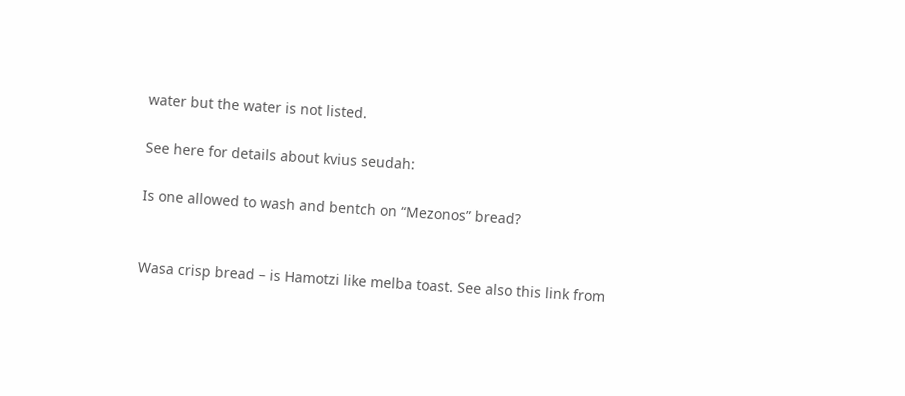water but the water is not listed.

See here for details about kvius seudah:

Is one allowed to wash and bentch on “Mezonos” bread?


Wasa crisp bread – is Hamotzi like melba toast. See also this link from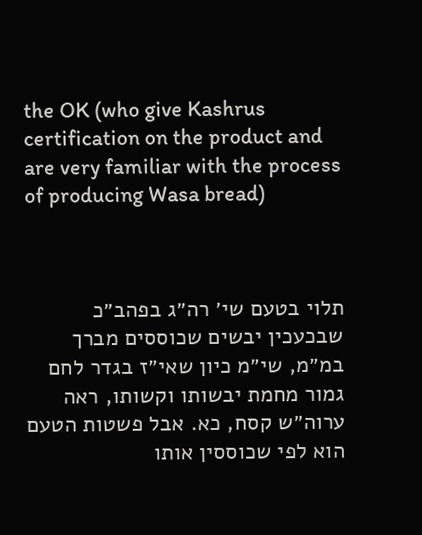the OK (who give Kashrus certification on the product and are very familiar with the process of producing Wasa bread)



תלוי בטעם שי׳ רה״ג בפהב״כ שבכעכין יבשים שכוססים מברך במ״מ, שי״מ כיון שאי״ז בגדר לחם גמור מחמת יבשותו וקשותו, ראה ערוה״ש קסח, כא. אבל פשטות הטעם הוא לפי שכוססין אותו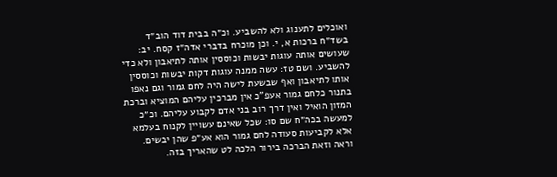ואוכלים לתענוג ולא להשביע. וכ״ה בבית דוד הוב״ד בשד״ח ברכות א, י. וכן מוכרח בדברי אדה״ז קסח. יב: שעושים אותה עוגות יבשות וכוססין אותה לתיאבון ולא כדי להשביע. ושם טז: עשה ממנה עוגות דקות יבשות וכוססין אותו לתיאבון ואף שבשעת לישה היה לחם גמור וגם נאפו בתנור כלחם גמור אעפ”כ אין מברכין עליהם המוציא וברכת המזון הואיל ואין דרך רוב בני אדם לקבוע עליהם. וכ״כ למעשה בכה״ח שם סו: שכל שאינם עשויין לקנוח בעלמא אלא לקביעות סעודה לחם גמור הוא אע״פ שהן יבשים. וראה וזאת הברכה בירור הלכה לט שהאריך בזה.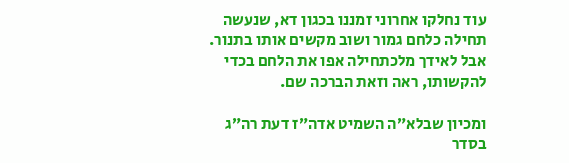עוד נחלקו אחרוני זמננו בכגון דא, שנעשה תחילה כלחם גמור ושוב מקשים אותו בתנור. אבל לאידך מלכתחילה אפו את הלחם בכדי להקשותו, ראה וזאת הברכה שם.

ומכיון שבלא״ה השמיט אדה״ז דעת רה״ג בסדר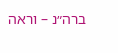ברה״נ – וראה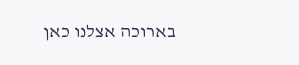בארוכה אצלנו כאן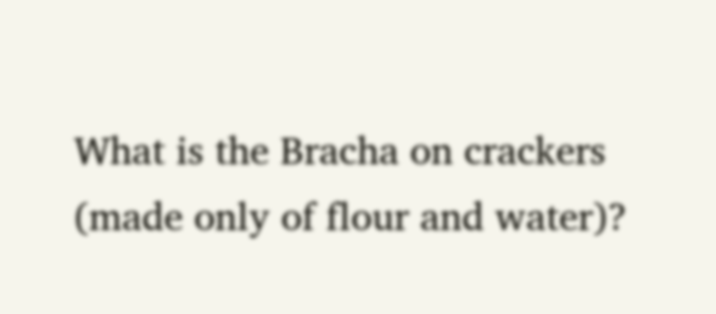What is the Bracha on crackers (made only of flour and water)?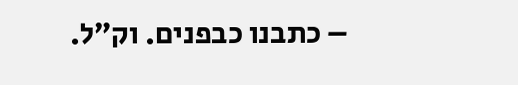– כתבנו כבפנים. וק״ל.